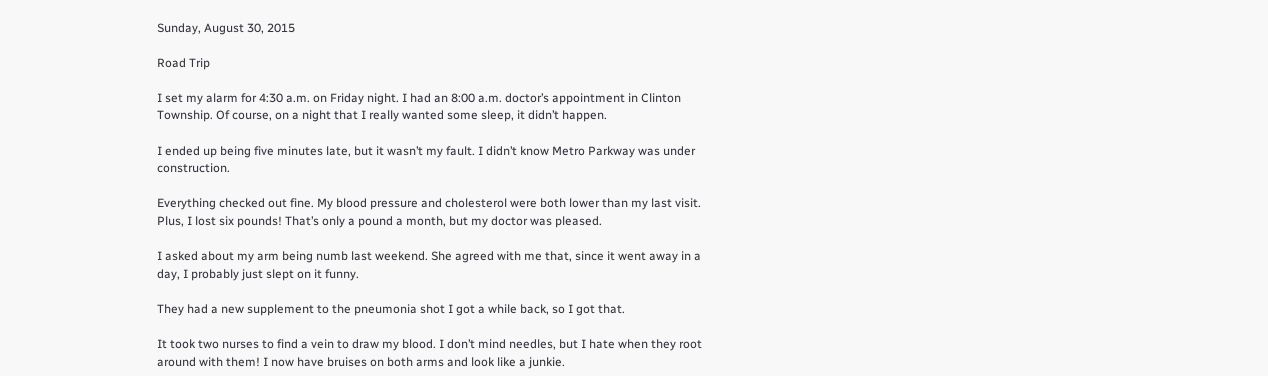Sunday, August 30, 2015

Road Trip

I set my alarm for 4:30 a.m. on Friday night. I had an 8:00 a.m. doctor’s appointment in Clinton Township. Of course, on a night that I really wanted some sleep, it didn’t happen.

I ended up being five minutes late, but it wasn’t my fault. I didn’t know Metro Parkway was under construction.

Everything checked out fine. My blood pressure and cholesterol were both lower than my last visit. Plus, I lost six pounds! That’s only a pound a month, but my doctor was pleased.

I asked about my arm being numb last weekend. She agreed with me that, since it went away in a day, I probably just slept on it funny.

They had a new supplement to the pneumonia shot I got a while back, so I got that.

It took two nurses to find a vein to draw my blood. I don’t mind needles, but I hate when they root around with them! I now have bruises on both arms and look like a junkie.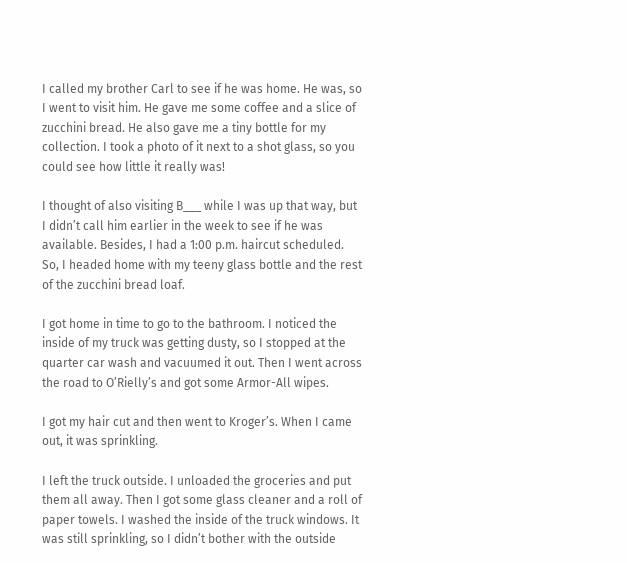I called my brother Carl to see if he was home. He was, so I went to visit him. He gave me some coffee and a slice of zucchini bread. He also gave me a tiny bottle for my collection. I took a photo of it next to a shot glass, so you could see how little it really was!

I thought of also visiting B___ while I was up that way, but I didn’t call him earlier in the week to see if he was available. Besides, I had a 1:00 p.m. haircut scheduled. So, I headed home with my teeny glass bottle and the rest of the zucchini bread loaf.

I got home in time to go to the bathroom. I noticed the inside of my truck was getting dusty, so I stopped at the quarter car wash and vacuumed it out. Then I went across the road to O’Rielly’s and got some Armor-All wipes.

I got my hair cut and then went to Kroger’s. When I came out, it was sprinkling.

I left the truck outside. I unloaded the groceries and put them all away. Then I got some glass cleaner and a roll of paper towels. I washed the inside of the truck windows. It was still sprinkling, so I didn’t bother with the outside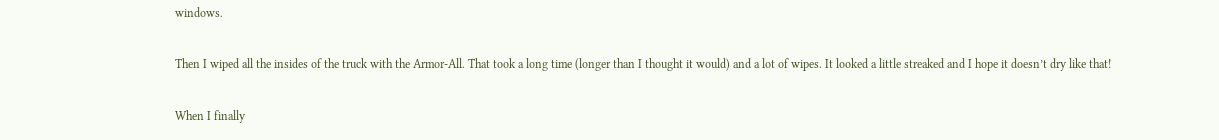windows.

Then I wiped all the insides of the truck with the Armor-All. That took a long time (longer than I thought it would) and a lot of wipes. It looked a little streaked and I hope it doesn’t dry like that!

When I finally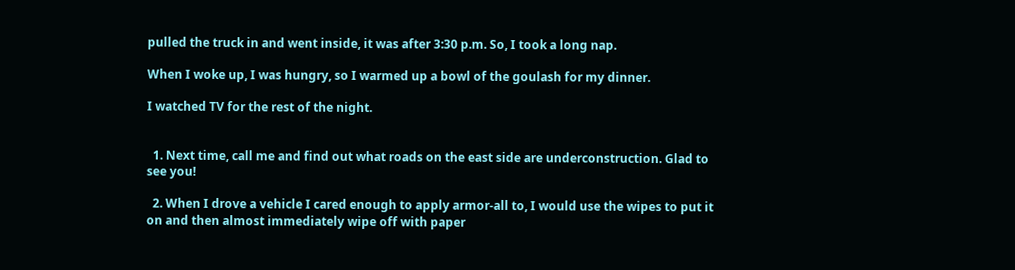pulled the truck in and went inside, it was after 3:30 p.m. So, I took a long nap.

When I woke up, I was hungry, so I warmed up a bowl of the goulash for my dinner.

I watched TV for the rest of the night.


  1. Next time, call me and find out what roads on the east side are underconstruction. Glad to see you!

  2. When I drove a vehicle I cared enough to apply armor-all to, I would use the wipes to put it on and then almost immediately wipe off with paper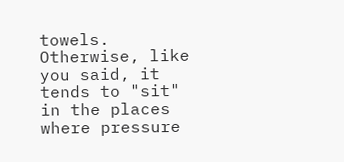towels. Otherwise, like you said, it tends to "sit" in the places where pressure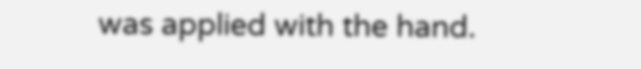was applied with the hand.